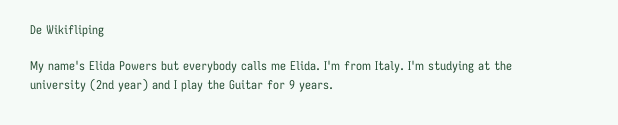De Wikifliping

My name's Elida Powers but everybody calls me Elida. I'm from Italy. I'm studying at the university (2nd year) and I play the Guitar for 9 years.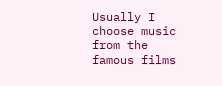Usually I choose music from the famous films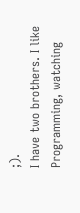;).
I have two brothers. I like Programming, watching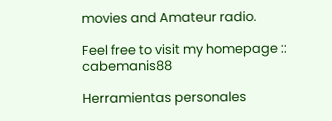movies and Amateur radio.

Feel free to visit my homepage :: cabemanis88

Herramientas personales